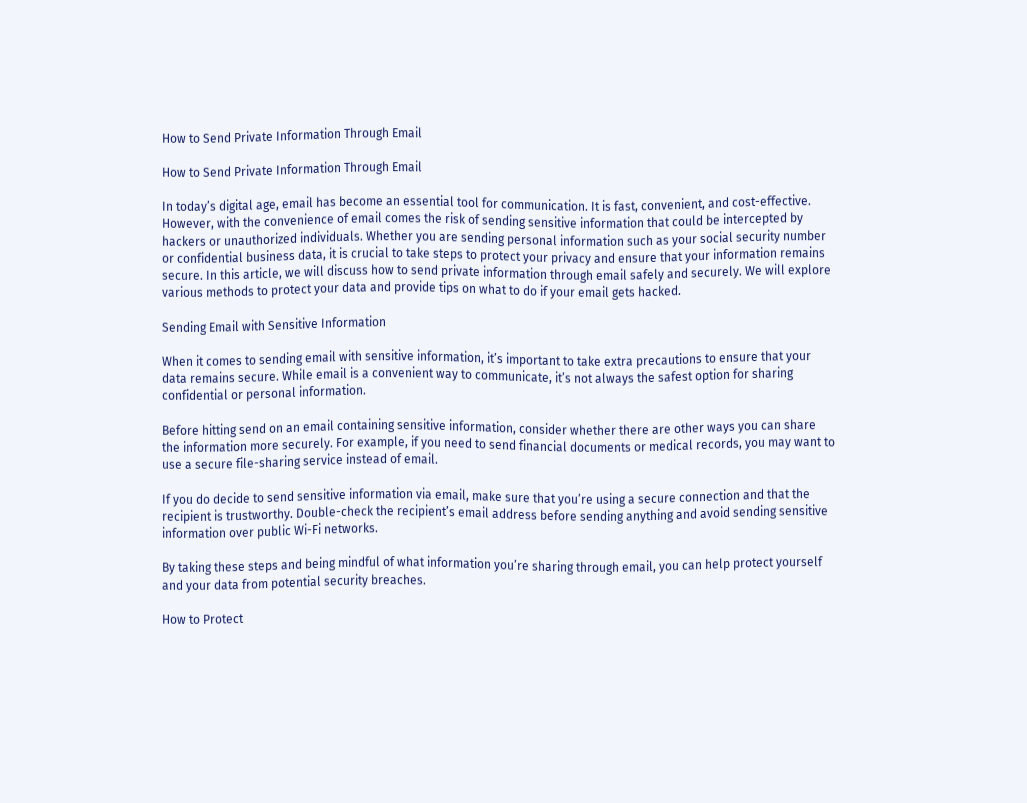How to Send Private Information Through Email

How to Send Private Information Through Email

In today’s digital age, email has become an essential tool for communication. It is fast, convenient, and cost-effective. However, with the convenience of email comes the risk of sending sensitive information that could be intercepted by hackers or unauthorized individuals. Whether you are sending personal information such as your social security number or confidential business data, it is crucial to take steps to protect your privacy and ensure that your information remains secure. In this article, we will discuss how to send private information through email safely and securely. We will explore various methods to protect your data and provide tips on what to do if your email gets hacked.

Sending Email with Sensitive Information

When it comes to sending email with sensitive information, it’s important to take extra precautions to ensure that your data remains secure. While email is a convenient way to communicate, it’s not always the safest option for sharing confidential or personal information.

Before hitting send on an email containing sensitive information, consider whether there are other ways you can share the information more securely. For example, if you need to send financial documents or medical records, you may want to use a secure file-sharing service instead of email.

If you do decide to send sensitive information via email, make sure that you’re using a secure connection and that the recipient is trustworthy. Double-check the recipient’s email address before sending anything and avoid sending sensitive information over public Wi-Fi networks.

By taking these steps and being mindful of what information you’re sharing through email, you can help protect yourself and your data from potential security breaches.

How to Protect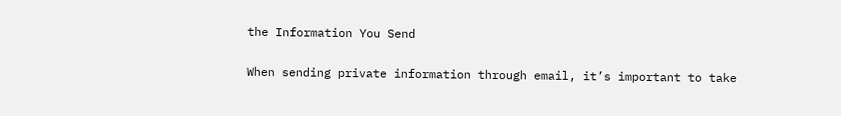the Information You Send

When sending private information through email, it’s important to take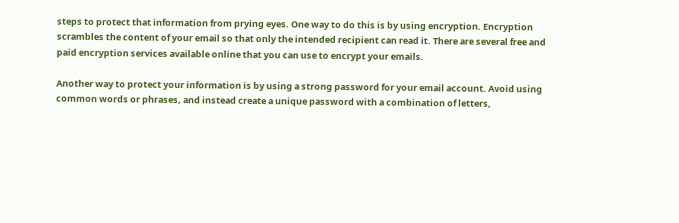steps to protect that information from prying eyes. One way to do this is by using encryption. Encryption scrambles the content of your email so that only the intended recipient can read it. There are several free and paid encryption services available online that you can use to encrypt your emails.

Another way to protect your information is by using a strong password for your email account. Avoid using common words or phrases, and instead create a unique password with a combination of letters,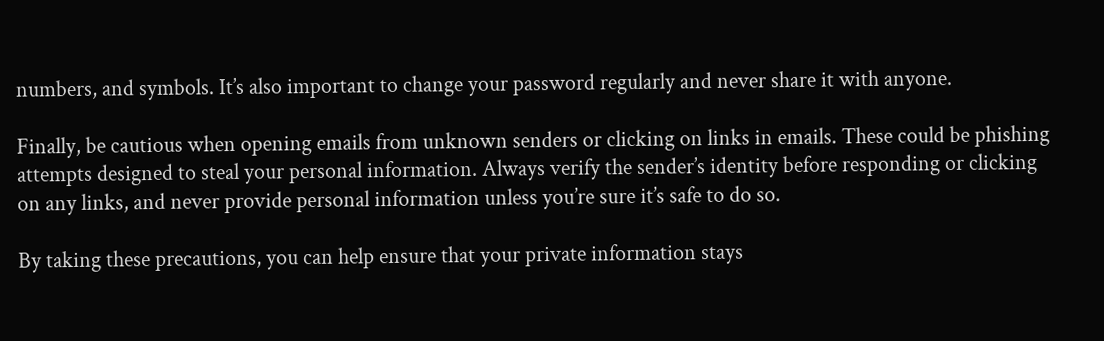numbers, and symbols. It’s also important to change your password regularly and never share it with anyone.

Finally, be cautious when opening emails from unknown senders or clicking on links in emails. These could be phishing attempts designed to steal your personal information. Always verify the sender’s identity before responding or clicking on any links, and never provide personal information unless you’re sure it’s safe to do so.

By taking these precautions, you can help ensure that your private information stays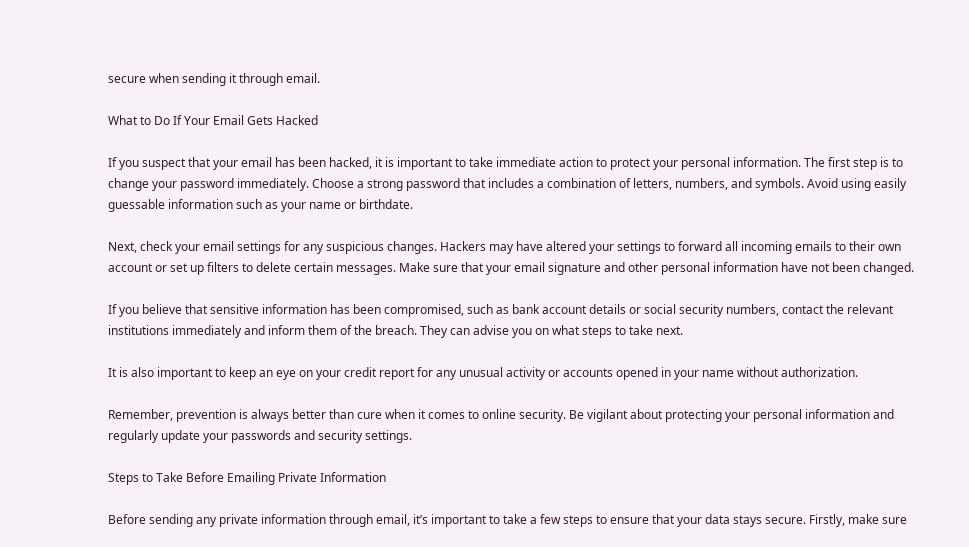secure when sending it through email.

What to Do If Your Email Gets Hacked

If you suspect that your email has been hacked, it is important to take immediate action to protect your personal information. The first step is to change your password immediately. Choose a strong password that includes a combination of letters, numbers, and symbols. Avoid using easily guessable information such as your name or birthdate.

Next, check your email settings for any suspicious changes. Hackers may have altered your settings to forward all incoming emails to their own account or set up filters to delete certain messages. Make sure that your email signature and other personal information have not been changed.

If you believe that sensitive information has been compromised, such as bank account details or social security numbers, contact the relevant institutions immediately and inform them of the breach. They can advise you on what steps to take next.

It is also important to keep an eye on your credit report for any unusual activity or accounts opened in your name without authorization.

Remember, prevention is always better than cure when it comes to online security. Be vigilant about protecting your personal information and regularly update your passwords and security settings.

Steps to Take Before Emailing Private Information

Before sending any private information through email, it’s important to take a few steps to ensure that your data stays secure. Firstly, make sure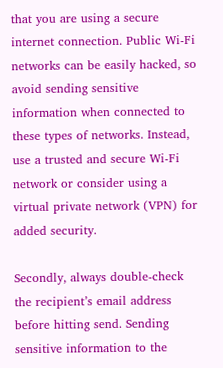that you are using a secure internet connection. Public Wi-Fi networks can be easily hacked, so avoid sending sensitive information when connected to these types of networks. Instead, use a trusted and secure Wi-Fi network or consider using a virtual private network (VPN) for added security.

Secondly, always double-check the recipient’s email address before hitting send. Sending sensitive information to the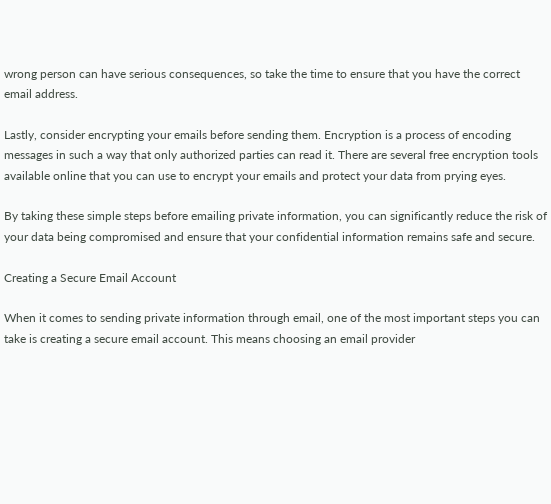wrong person can have serious consequences, so take the time to ensure that you have the correct email address.

Lastly, consider encrypting your emails before sending them. Encryption is a process of encoding messages in such a way that only authorized parties can read it. There are several free encryption tools available online that you can use to encrypt your emails and protect your data from prying eyes.

By taking these simple steps before emailing private information, you can significantly reduce the risk of your data being compromised and ensure that your confidential information remains safe and secure.

Creating a Secure Email Account

When it comes to sending private information through email, one of the most important steps you can take is creating a secure email account. This means choosing an email provider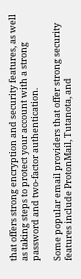that offers strong encryption and security features, as well as taking steps to protect your account with a strong password and two-factor authentication.

Some popular email providers that offer strong security features include ProtonMail, Tutanota, and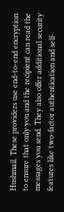Hushmail. These providers use end-to-end encryption to ensure that only you and the recipient can read the messages you send. They also offer additional security features like two-factor authentication and self-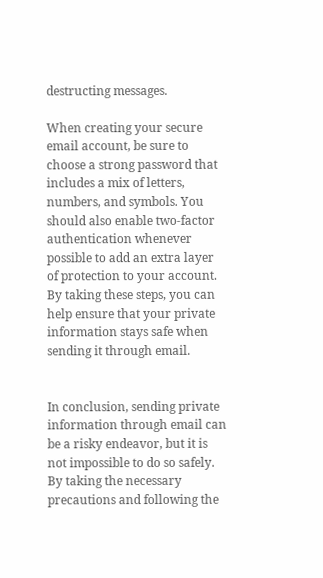destructing messages.

When creating your secure email account, be sure to choose a strong password that includes a mix of letters, numbers, and symbols. You should also enable two-factor authentication whenever possible to add an extra layer of protection to your account. By taking these steps, you can help ensure that your private information stays safe when sending it through email.


In conclusion, sending private information through email can be a risky endeavor, but it is not impossible to do so safely. By taking the necessary precautions and following the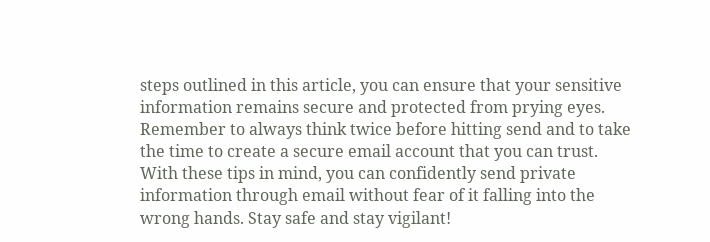steps outlined in this article, you can ensure that your sensitive information remains secure and protected from prying eyes. Remember to always think twice before hitting send and to take the time to create a secure email account that you can trust. With these tips in mind, you can confidently send private information through email without fear of it falling into the wrong hands. Stay safe and stay vigilant!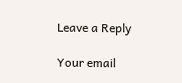Leave a Reply

Your email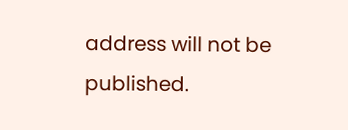address will not be published.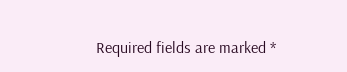Required fields are marked *